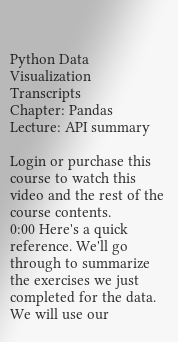Python Data Visualization Transcripts
Chapter: Pandas
Lecture: API summary

Login or purchase this course to watch this video and the rest of the course contents.
0:00 Here's a quick reference. We'll go through to summarize the exercises we just completed for the data. We will use our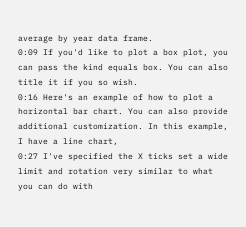average by year data frame.
0:09 If you'd like to plot a box plot, you can pass the kind equals box. You can also title it if you so wish.
0:16 Here's an example of how to plot a horizontal bar chart. You can also provide additional customization. In this example, I have a line chart,
0:27 I've specified the X ticks set a wide limit and rotation very similar to what you can do with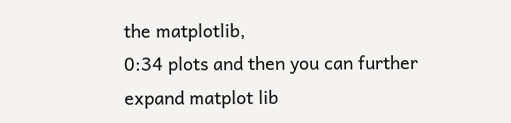the matplotlib,
0:34 plots and then you can further expand matplot lib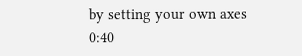by setting your own axes
0:40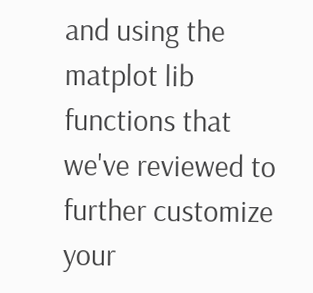and using the matplot lib functions that we've reviewed to further customize your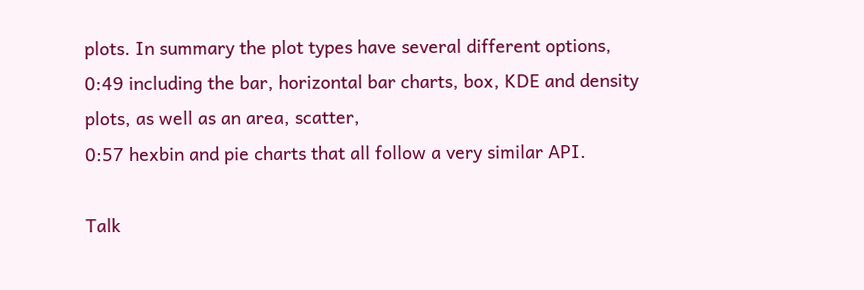plots. In summary the plot types have several different options,
0:49 including the bar, horizontal bar charts, box, KDE and density plots, as well as an area, scatter,
0:57 hexbin and pie charts that all follow a very similar API.

Talk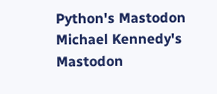Python's Mastodon Michael Kennedy's Mastodon